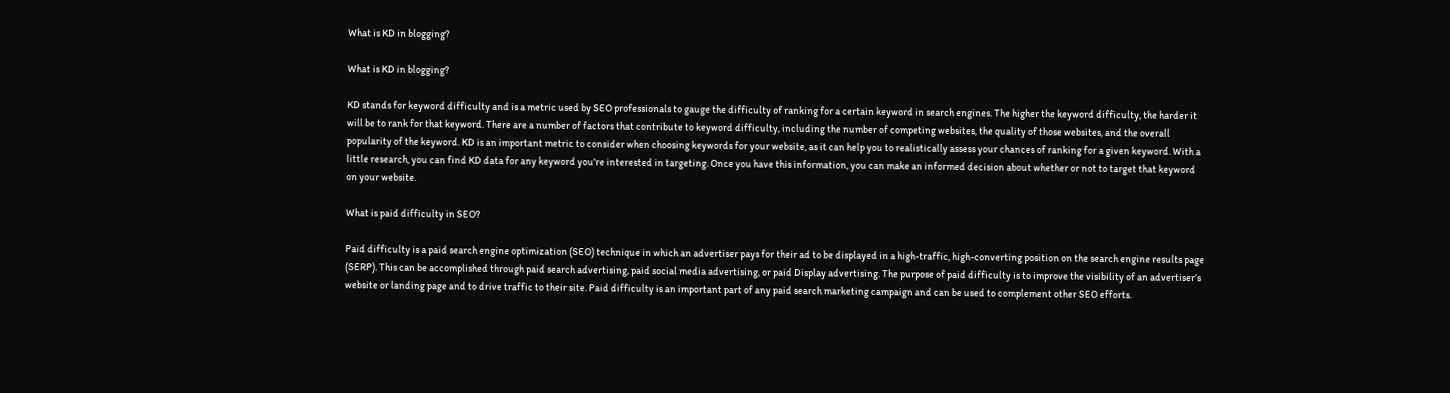What is KD in blogging?

What is KD in blogging?

KD stands for keyword difficulty and is a metric used by SEO professionals to gauge the difficulty of ranking for a certain keyword in search engines. The higher the keyword difficulty, the harder it will be to rank for that keyword. There are a number of factors that contribute to keyword difficulty, including the number of competing websites, the quality of those websites, and the overall popularity of the keyword. KD is an important metric to consider when choosing keywords for your website, as it can help you to realistically assess your chances of ranking for a given keyword. With a little research, you can find KD data for any keyword you’re interested in targeting. Once you have this information, you can make an informed decision about whether or not to target that keyword on your website.

What is paid difficulty in SEO?

Paid difficulty is a paid search engine optimization (SEO) technique in which an advertiser pays for their ad to be displayed in a high-traffic, high-converting position on the search engine results page (SERP). This can be accomplished through paid search advertising, paid social media advertising, or paid Display advertising. The purpose of paid difficulty is to improve the visibility of an advertiser’s website or landing page and to drive traffic to their site. Paid difficulty is an important part of any paid search marketing campaign and can be used to complement other SEO efforts.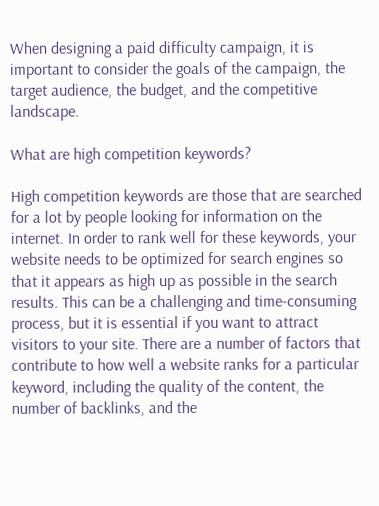When designing a paid difficulty campaign, it is important to consider the goals of the campaign, the target audience, the budget, and the competitive landscape.

What are high competition keywords?

High competition keywords are those that are searched for a lot by people looking for information on the internet. In order to rank well for these keywords, your website needs to be optimized for search engines so that it appears as high up as possible in the search results. This can be a challenging and time-consuming process, but it is essential if you want to attract visitors to your site. There are a number of factors that contribute to how well a website ranks for a particular keyword, including the quality of the content, the number of backlinks, and the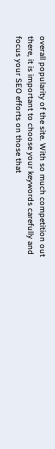overall popularity of the site. With so much competition out there, it is important to choose your keywords carefully and focus your SEO efforts on those that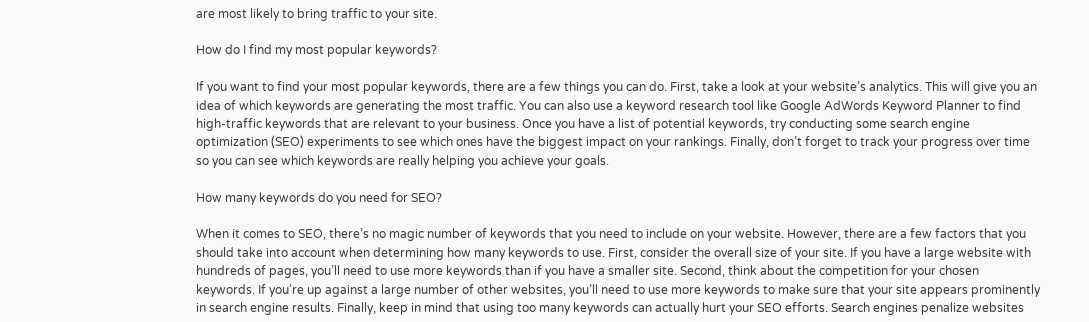are most likely to bring traffic to your site.

How do I find my most popular keywords?

If you want to find your most popular keywords, there are a few things you can do. First, take a look at your website’s analytics. This will give you an idea of which keywords are generating the most traffic. You can also use a keyword research tool like Google AdWords Keyword Planner to find high-traffic keywords that are relevant to your business. Once you have a list of potential keywords, try conducting some search engine optimization (SEO) experiments to see which ones have the biggest impact on your rankings. Finally, don’t forget to track your progress over time so you can see which keywords are really helping you achieve your goals.

How many keywords do you need for SEO?

When it comes to SEO, there’s no magic number of keywords that you need to include on your website. However, there are a few factors that you should take into account when determining how many keywords to use. First, consider the overall size of your site. If you have a large website with hundreds of pages, you’ll need to use more keywords than if you have a smaller site. Second, think about the competition for your chosen keywords. If you’re up against a large number of other websites, you’ll need to use more keywords to make sure that your site appears prominently in search engine results. Finally, keep in mind that using too many keywords can actually hurt your SEO efforts. Search engines penalize websites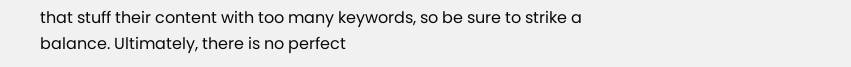that stuff their content with too many keywords, so be sure to strike a balance. Ultimately, there is no perfect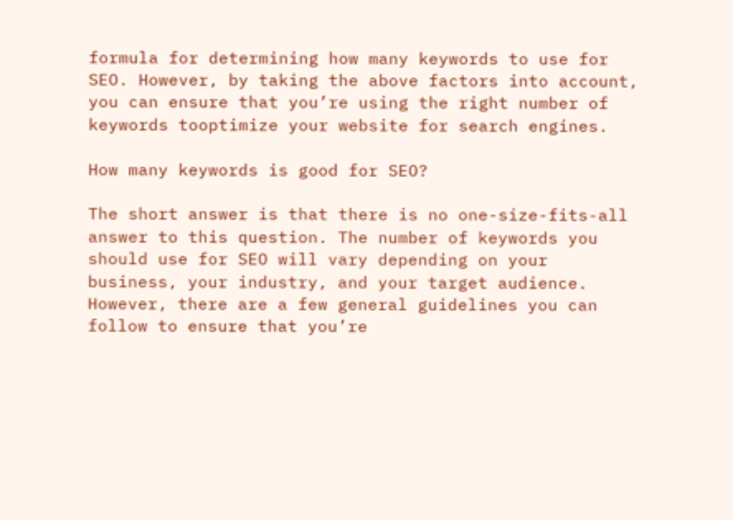formula for determining how many keywords to use for SEO. However, by taking the above factors into account, you can ensure that you’re using the right number of keywords tooptimize your website for search engines.

How many keywords is good for SEO?

The short answer is that there is no one-size-fits-all answer to this question. The number of keywords you should use for SEO will vary depending on your business, your industry, and your target audience. However, there are a few general guidelines you can follow to ensure that you’re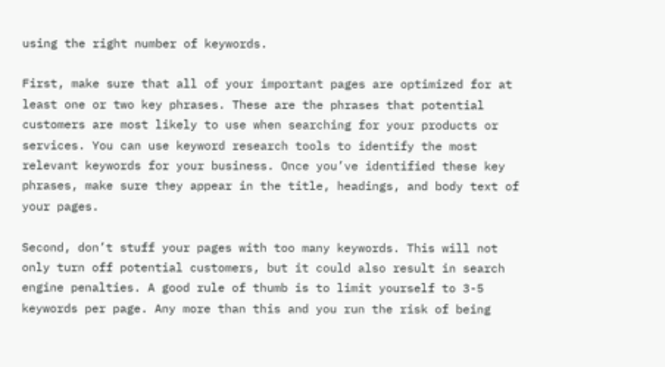using the right number of keywords.

First, make sure that all of your important pages are optimized for at least one or two key phrases. These are the phrases that potential customers are most likely to use when searching for your products or services. You can use keyword research tools to identify the most relevant keywords for your business. Once you’ve identified these key phrases, make sure they appear in the title, headings, and body text of your pages.

Second, don’t stuff your pages with too many keywords. This will not only turn off potential customers, but it could also result in search engine penalties. A good rule of thumb is to limit yourself to 3-5 keywords per page. Any more than this and you run the risk of being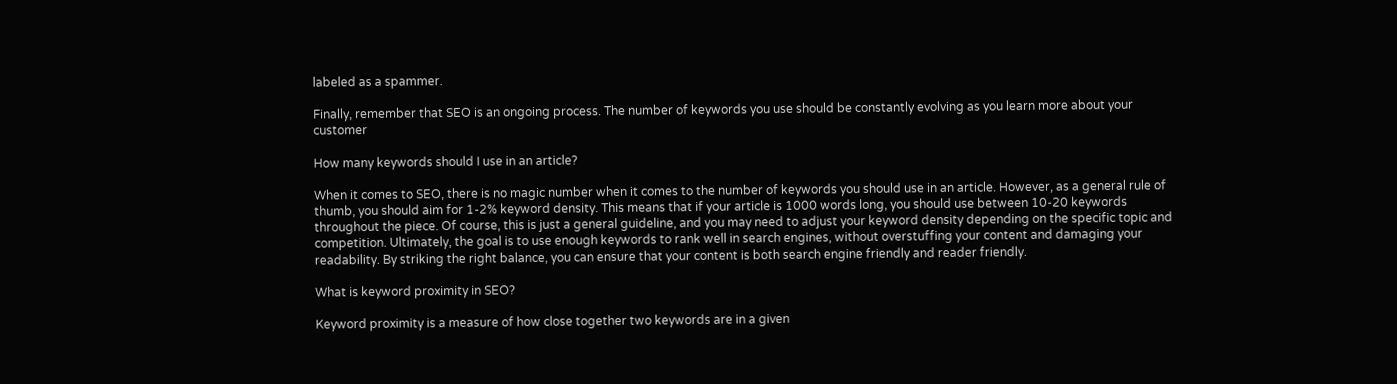labeled as a spammer.

Finally, remember that SEO is an ongoing process. The number of keywords you use should be constantly evolving as you learn more about your customer

How many keywords should I use in an article?

When it comes to SEO, there is no magic number when it comes to the number of keywords you should use in an article. However, as a general rule of thumb, you should aim for 1-2% keyword density. This means that if your article is 1000 words long, you should use between 10-20 keywords throughout the piece. Of course, this is just a general guideline, and you may need to adjust your keyword density depending on the specific topic and competition. Ultimately, the goal is to use enough keywords to rank well in search engines, without overstuffing your content and damaging your readability. By striking the right balance, you can ensure that your content is both search engine friendly and reader friendly.

What is keyword proximity in SEO?

Keyword proximity is a measure of how close together two keywords are in a given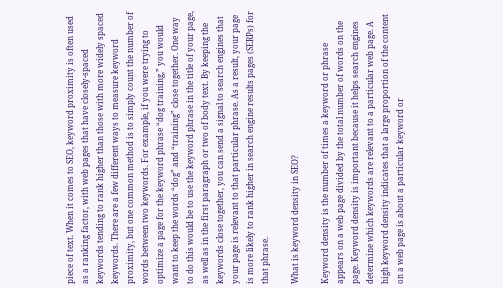piece of text. When it comes to SEO, keyword proximity is often used as a ranking factor, with web pages that have closely-spaced keywords tending to rank higher than those with more widely spaced keywords. There are a few different ways to measure keyword proximity, but one common method is to simply count the number of words between two keywords. For example, if you were trying to optimize a page for the keyword phrase “dog training,” you would want to keep the words “dog” and “training” close together. One way to do this would be to use the keyword phrase in the title of your page, as well as in the first paragraph or two of body text. By keeping the keywords close together, you can send a signal to search engines that your page is relevant to that particular phrase. As a result, your page is more likely to rank higher in search engine results pages (SERPs) for that phrase.

What is keyword density in SEO?

Keyword density is the number of times a keyword or phrase appears on a web page divided by the total number of words on the page. Keyword density is important because it helps search engines determine which keywords are relevant to a particular web page. A high keyword density indicates that a large proportion of the content on a web page is about a particular keyword or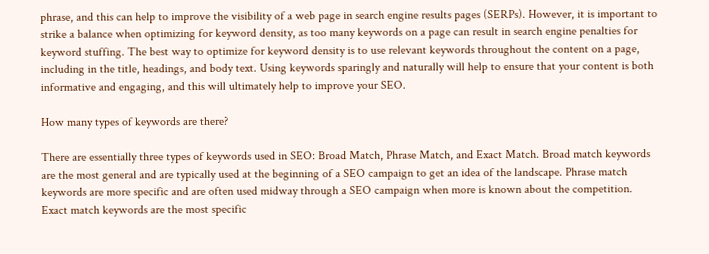phrase, and this can help to improve the visibility of a web page in search engine results pages (SERPs). However, it is important to strike a balance when optimizing for keyword density, as too many keywords on a page can result in search engine penalties for keyword stuffing. The best way to optimize for keyword density is to use relevant keywords throughout the content on a page, including in the title, headings, and body text. Using keywords sparingly and naturally will help to ensure that your content is both informative and engaging, and this will ultimately help to improve your SEO.

How many types of keywords are there?

There are essentially three types of keywords used in SEO: Broad Match, Phrase Match, and Exact Match. Broad match keywords are the most general and are typically used at the beginning of a SEO campaign to get an idea of the landscape. Phrase match keywords are more specific and are often used midway through a SEO campaign when more is known about the competition. Exact match keywords are the most specific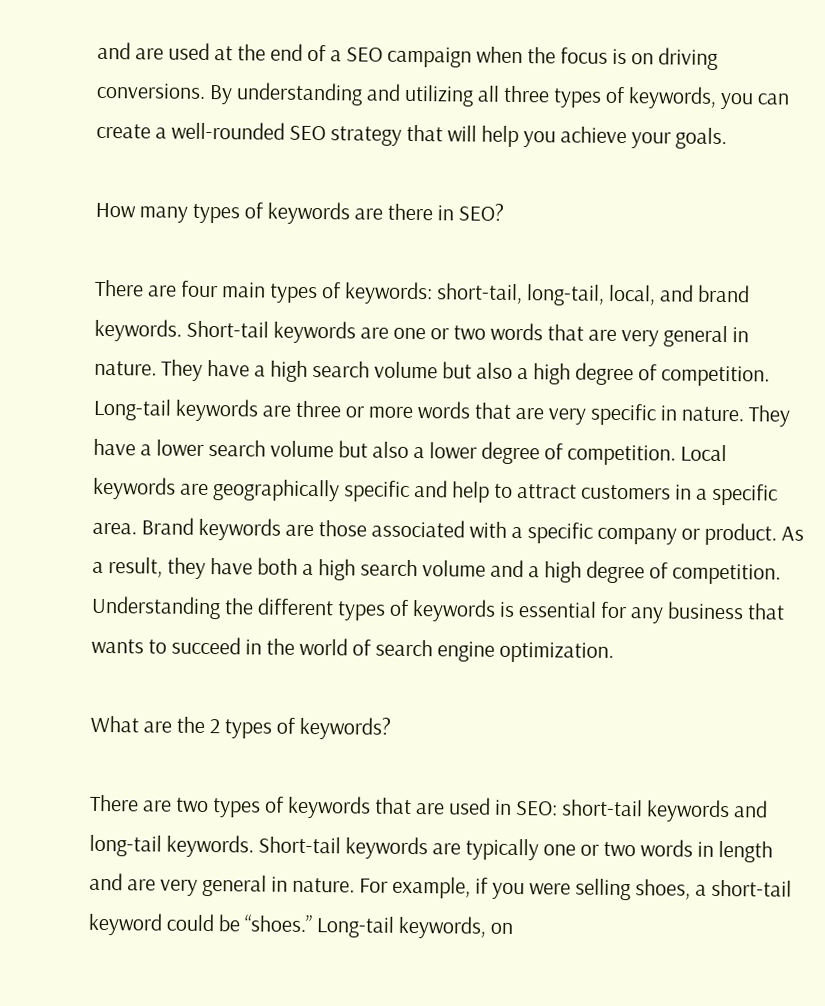and are used at the end of a SEO campaign when the focus is on driving conversions. By understanding and utilizing all three types of keywords, you can create a well-rounded SEO strategy that will help you achieve your goals.

How many types of keywords are there in SEO?

There are four main types of keywords: short-tail, long-tail, local, and brand keywords. Short-tail keywords are one or two words that are very general in nature. They have a high search volume but also a high degree of competition. Long-tail keywords are three or more words that are very specific in nature. They have a lower search volume but also a lower degree of competition. Local keywords are geographically specific and help to attract customers in a specific area. Brand keywords are those associated with a specific company or product. As a result, they have both a high search volume and a high degree of competition. Understanding the different types of keywords is essential for any business that wants to succeed in the world of search engine optimization.

What are the 2 types of keywords?

There are two types of keywords that are used in SEO: short-tail keywords and long-tail keywords. Short-tail keywords are typically one or two words in length and are very general in nature. For example, if you were selling shoes, a short-tail keyword could be “shoes.” Long-tail keywords, on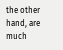the other hand, are much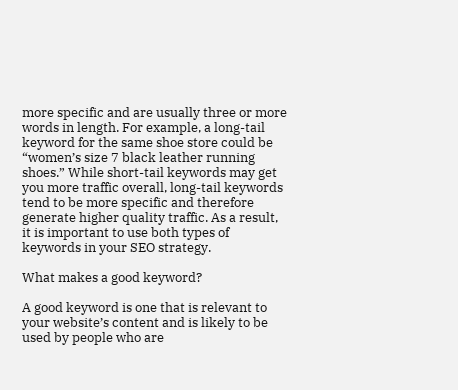more specific and are usually three or more words in length. For example, a long-tail keyword for the same shoe store could be “women’s size 7 black leather running shoes.” While short-tail keywords may get you more traffic overall, long-tail keywords tend to be more specific and therefore generate higher quality traffic. As a result, it is important to use both types of keywords in your SEO strategy.

What makes a good keyword?

A good keyword is one that is relevant to your website’s content and is likely to be used by people who are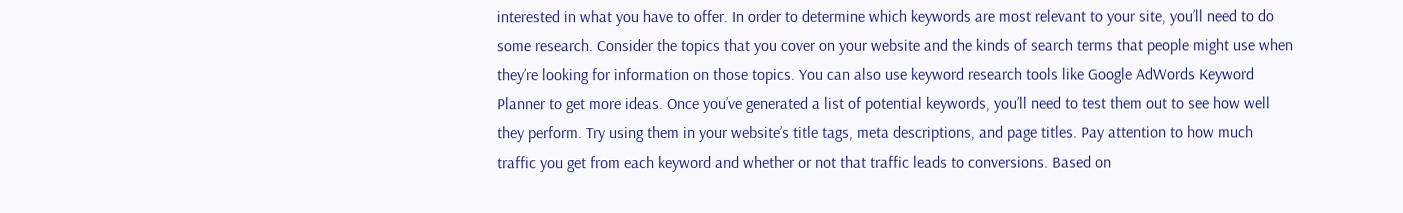interested in what you have to offer. In order to determine which keywords are most relevant to your site, you’ll need to do some research. Consider the topics that you cover on your website and the kinds of search terms that people might use when they’re looking for information on those topics. You can also use keyword research tools like Google AdWords Keyword Planner to get more ideas. Once you’ve generated a list of potential keywords, you’ll need to test them out to see how well they perform. Try using them in your website’s title tags, meta descriptions, and page titles. Pay attention to how much traffic you get from each keyword and whether or not that traffic leads to conversions. Based on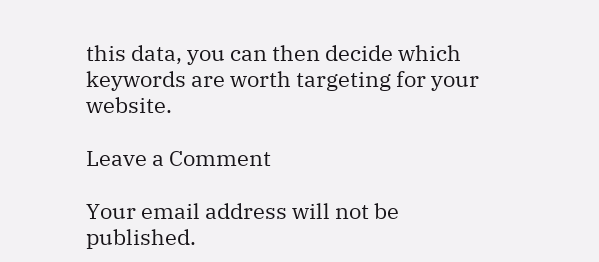this data, you can then decide which keywords are worth targeting for your website.

Leave a Comment

Your email address will not be published.